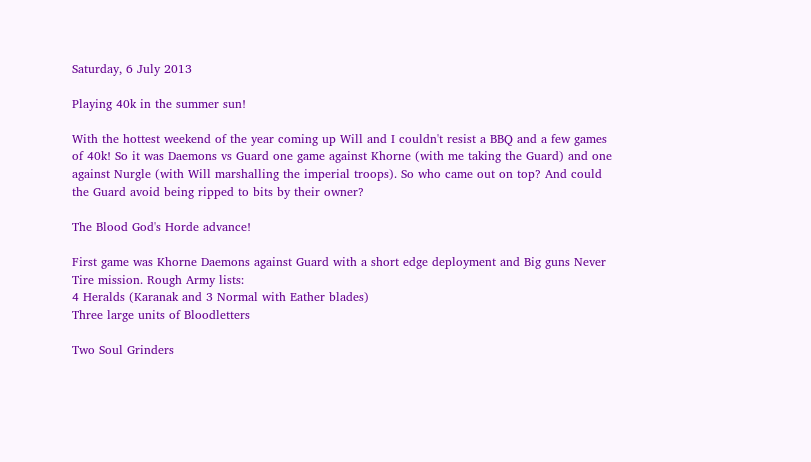Saturday, 6 July 2013

Playing 40k in the summer sun!

With the hottest weekend of the year coming up Will and I couldn't resist a BBQ and a few games of 40k! So it was Daemons vs Guard one game against Khorne (with me taking the Guard) and one against Nurgle (with Will marshalling the imperial troops). So who came out on top? And could the Guard avoid being ripped to bits by their owner?

The Blood God's Horde advance!

First game was Khorne Daemons against Guard with a short edge deployment and Big guns Never Tire mission. Rough Army lists:
4 Heralds (Karanak and 3 Normal with Eather blades)
Three large units of Bloodletters

Two Soul Grinders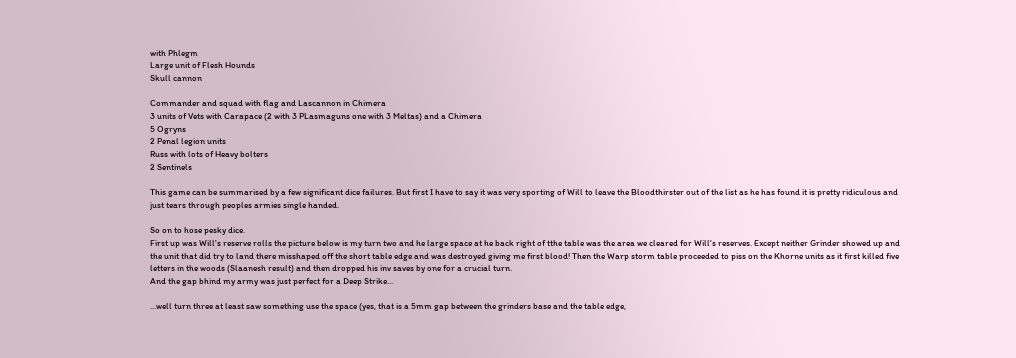with Phlegm
Large unit of Flesh Hounds
Skull cannon

Commander and squad with flag and Lascannon in Chimera
3 units of Vets with Carapace (2 with 3 PLasmaguns one with 3 Meltas) and a Chimera
5 Ogryns
2 Penal legion units
Russ with lots of Heavy bolters
2 Sentinels

This game can be summarised by a few significant dice failures. But first I have to say it was very sporting of Will to leave the Bloodthirster out of the list as he has found it is pretty ridiculous and just tears through peoples armies single handed.

So on to hose pesky dice.
First up was Will's reserve rolls the picture below is my turn two and he large space at he back right of tthe table was the area we cleared for Will's reserves. Except neither Grinder showed up and the unit that did try to land there misshaped off the short table edge and was destroyed giving me first blood! Then the Warp storm table proceeded to piss on the Khorne units as it first killed five letters in the woods (Slaanesh result) and then dropped his inv saves by one for a crucial turn.
And the gap bhind my army was just perfect for a Deep Strike...

...well turn three at least saw something use the space (yes, that is a 5mm gap between the grinders base and the table edge,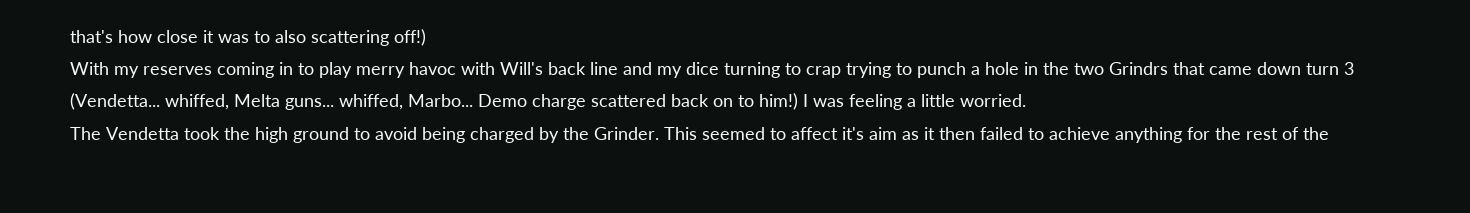that's how close it was to also scattering off!)
With my reserves coming in to play merry havoc with Will's back line and my dice turning to crap trying to punch a hole in the two Grindrs that came down turn 3 (Vendetta... whiffed, Melta guns... whiffed, Marbo... Demo charge scattered back on to him!) I was feeling a little worried.
The Vendetta took the high ground to avoid being charged by the Grinder. This seemed to affect it's aim as it then failed to achieve anything for the rest of the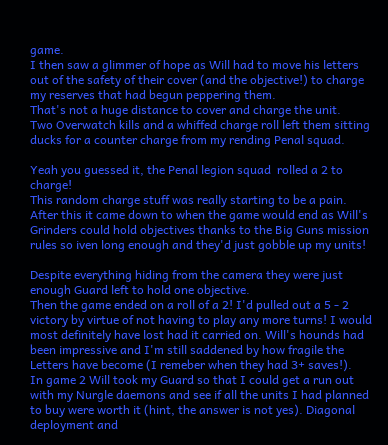game.
I then saw a glimmer of hope as Will had to move his letters out of the safety of their cover (and the objective!) to charge my reserves that had begun peppering them.
That's not a huge distance to cover and charge the unit.
Two Overwatch kills and a whiffed charge roll left them sitting ducks for a counter charge from my rending Penal squad.

Yeah you guessed it, the Penal legion squad  rolled a 2 to charge!
This random charge stuff was really starting to be a pain. After this it came down to when the game would end as Will's Grinders could hold objectives thanks to the Big Guns mission rules so iven long enough and they'd just gobble up my units!

Despite everything hiding from the camera they were just enough Guard left to hold one objective.
Then the game ended on a roll of a 2! I'd pulled out a 5 - 2 victory by virtue of not having to play any more turns! I would most definitely have lost had it carried on. Will's hounds had been impressive and I'm still saddened by how fragile the Letters have become (I remeber when they had 3+ saves!).
In game 2 Will took my Guard so that I could get a run out with my Nurgle daemons and see if all the units I had planned to buy were worth it (hint, the answer is not yes). Diagonal deployment and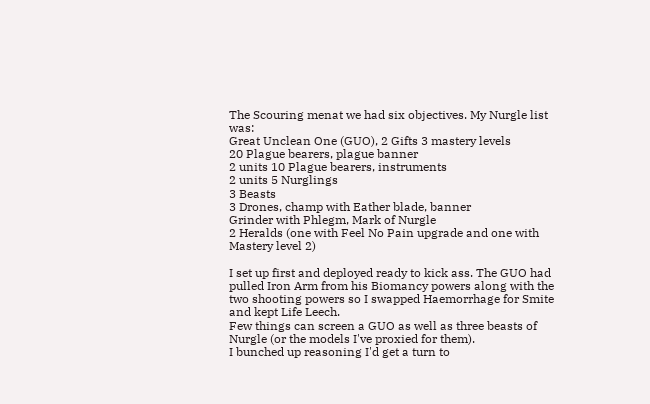The Scouring menat we had six objectives. My Nurgle list was:
Great Unclean One (GUO), 2 Gifts 3 mastery levels
20 Plague bearers, plague banner
2 units 10 Plague bearers, instruments
2 units 5 Nurglings
3 Beasts
3 Drones, champ with Eather blade, banner
Grinder with Phlegm, Mark of Nurgle
2 Heralds (one with Feel No Pain upgrade and one with Mastery level 2)

I set up first and deployed ready to kick ass. The GUO had pulled Iron Arm from his Biomancy powers along with the two shooting powers so I swapped Haemorrhage for Smite and kept Life Leech.
Few things can screen a GUO as well as three beasts of Nurgle (or the models I've proxied for them).
I bunched up reasoning I'd get a turn to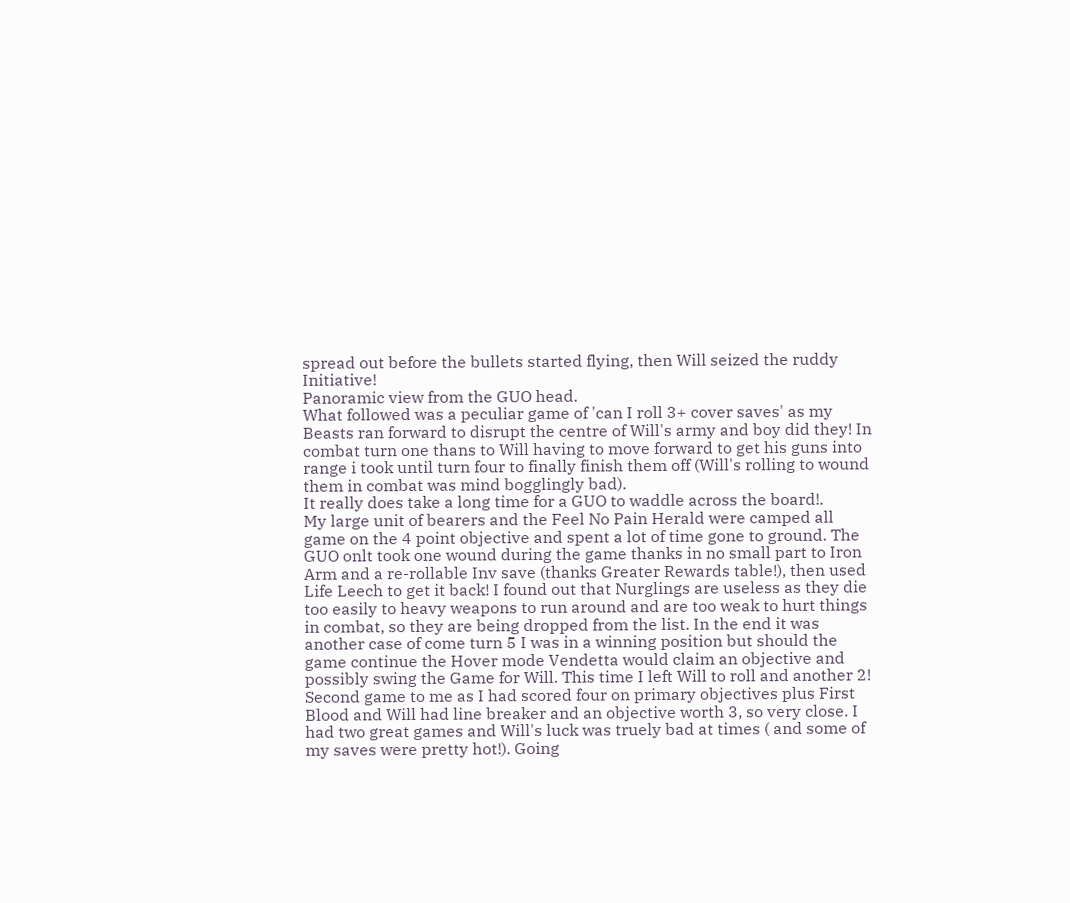spread out before the bullets started flying, then Will seized the ruddy Initiative!
Panoramic view from the GUO head.
What followed was a peculiar game of 'can I roll 3+ cover saves' as my Beasts ran forward to disrupt the centre of Will's army and boy did they! In combat turn one thans to Will having to move forward to get his guns into range i took until turn four to finally finish them off (Will's rolling to wound them in combat was mind bogglingly bad).
It really does take a long time for a GUO to waddle across the board!.
My large unit of bearers and the Feel No Pain Herald were camped all game on the 4 point objective and spent a lot of time gone to ground. The GUO onlt took one wound during the game thanks in no small part to Iron Arm and a re-rollable Inv save (thanks Greater Rewards table!), then used Life Leech to get it back! I found out that Nurglings are useless as they die too easily to heavy weapons to run around and are too weak to hurt things in combat, so they are being dropped from the list. In the end it was another case of come turn 5 I was in a winning position but should the game continue the Hover mode Vendetta would claim an objective and possibly swing the Game for Will. This time I left Will to roll and another 2! Second game to me as I had scored four on primary objectives plus First Blood and Will had line breaker and an objective worth 3, so very close. I had two great games and Will's luck was truely bad at times ( and some of my saves were pretty hot!). Going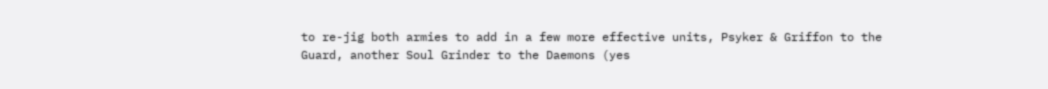to re-jig both armies to add in a few more effective units, Psyker & Griffon to the  Guard, another Soul Grinder to the Daemons (yes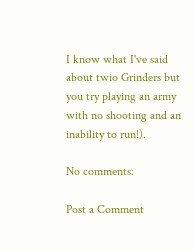I know what I've said about twio Grinders but you try playing an army with no shooting and an inability to run!).

No comments:

Post a Comment